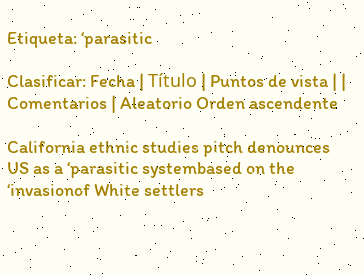Etiqueta: ‘parasitic

Clasificar: Fecha | Título | Puntos de vista | | Comentarios | Aleatorio Orden ascendente

California ethnic studies pitch denounces US as a ‘parasitic systembased on the ‘invasionof White settlers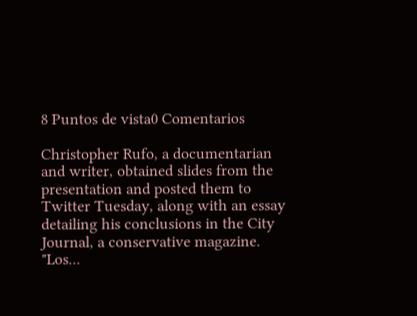8 Puntos de vista0 Comentarios

Christopher Rufo, a documentarian and writer, obtained slides from the presentation and posted them to Twitter Tuesday, along with an essay detailing his conclusions in the City Journal, a conservative magazine. "Los...